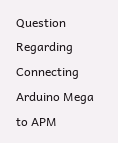Question Regarding Connecting Arduino Mega to APM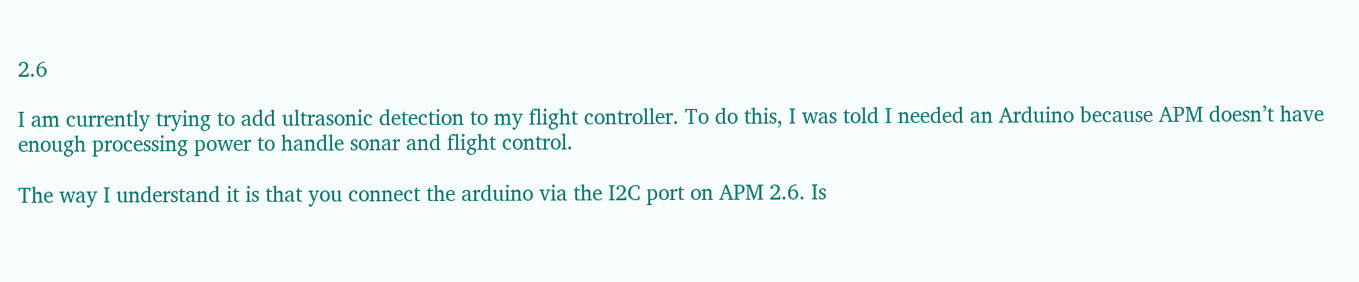2.6

I am currently trying to add ultrasonic detection to my flight controller. To do this, I was told I needed an Arduino because APM doesn’t have enough processing power to handle sonar and flight control.

The way I understand it is that you connect the arduino via the I2C port on APM 2.6. Is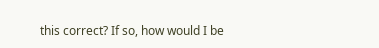this correct? If so, how would I be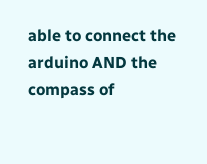able to connect the arduino AND the compass of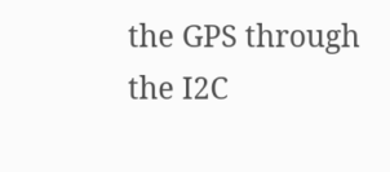the GPS through the I2C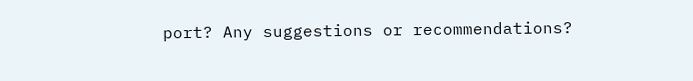port? Any suggestions or recommendations?